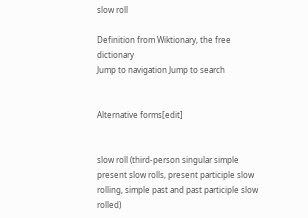slow roll

Definition from Wiktionary, the free dictionary
Jump to navigation Jump to search


Alternative forms[edit]


slow roll (third-person singular simple present slow rolls, present participle slow rolling, simple past and past participle slow rolled)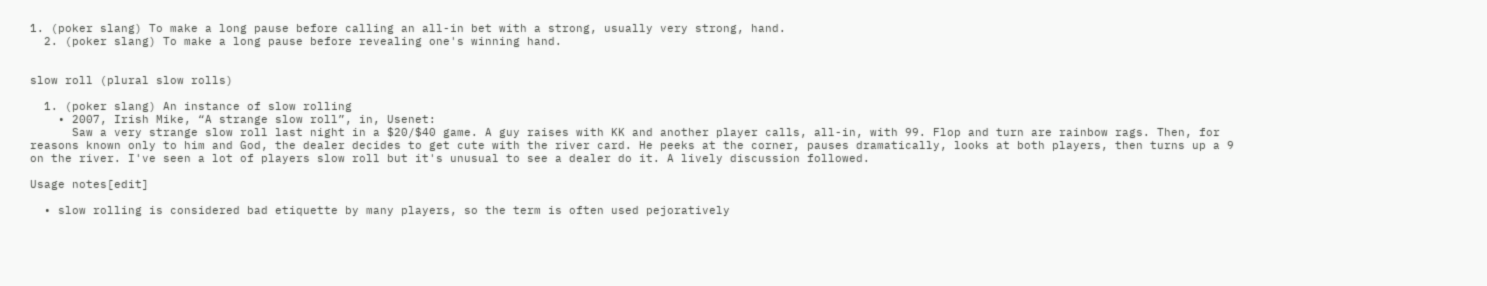1. (poker slang) To make a long pause before calling an all-in bet with a strong, usually very strong, hand.
  2. (poker slang) To make a long pause before revealing one's winning hand.


slow roll (plural slow rolls)

  1. (poker slang) An instance of slow rolling
    • 2007, Irish Mike, “A strange slow roll”, in, Usenet:
      Saw a very strange slow roll last night in a $20/$40 game. A guy raises with KK and another player calls, all-in, with 99. Flop and turn are rainbow rags. Then, for reasons known only to him and God, the dealer decides to get cute with the river card. He peeks at the corner, pauses dramatically, looks at both players, then turns up a 9 on the river. I've seen a lot of players slow roll but it's unusual to see a dealer do it. A lively discussion followed.

Usage notes[edit]

  • slow rolling is considered bad etiquette by many players, so the term is often used pejoratively